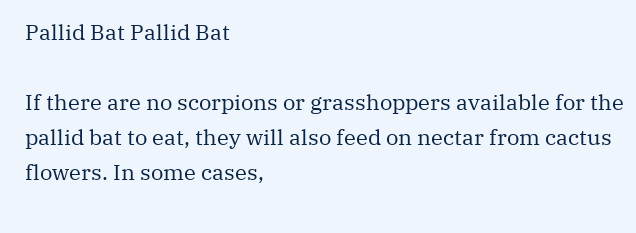Pallid Bat Pallid Bat

If there are no scorpions or grasshoppers available for the pallid bat to eat, they will also feed on nectar from cactus flowers. In some cases,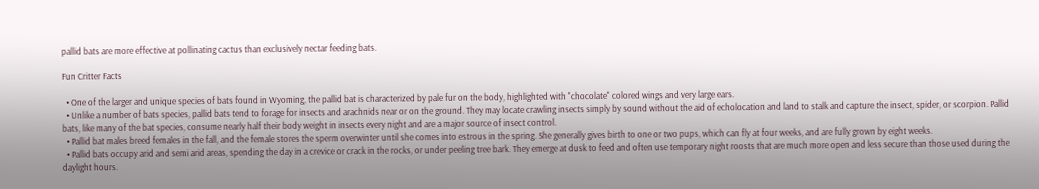pallid bats are more effective at pollinating cactus than exclusively nectar feeding bats.

Fun Critter Facts

  • One of the larger and unique species of bats found in Wyoming, the pallid bat is characterized by pale fur on the body, highlighted with "chocolate" colored wings and very large ears.
  • Unlike a number of bats species, pallid bats tend to forage for insects and arachnids near or on the ground. They may locate crawling insects simply by sound without the aid of echolocation and land to stalk and capture the insect, spider, or scorpion. Pallid bats, like many of the bat species, consume nearly half their body weight in insects every night and are a major source of insect control.
  • Pallid bat males breed females in the fall, and the female stores the sperm overwinter until she comes into estrous in the spring. She generally gives birth to one or two pups, which can fly at four weeks, and are fully grown by eight weeks.
  • Pallid bats occupy arid and semi arid areas, spending the day in a crevice or crack in the rocks, or under peeling tree bark. They emerge at dusk to feed and often use temporary night roosts that are much more open and less secure than those used during the daylight hours.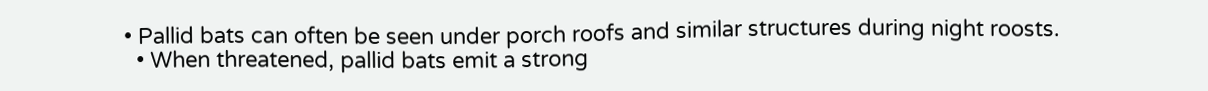• Pallid bats can often be seen under porch roofs and similar structures during night roosts.
  • When threatened, pallid bats emit a strong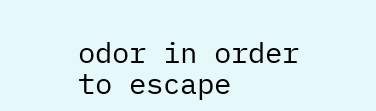odor in order to escape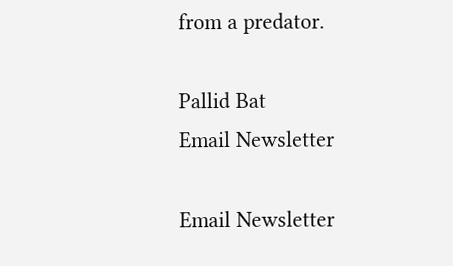from a predator.

Pallid Bat
Email Newsletter

Email Newsletter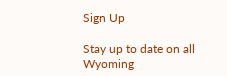Sign Up

Stay up to date on all Wyoming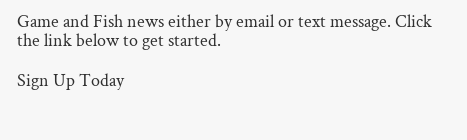Game and Fish news either by email or text message. Click the link below to get started.

Sign Up Today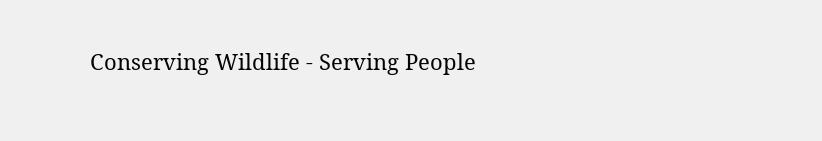Conserving Wildlife - Serving People